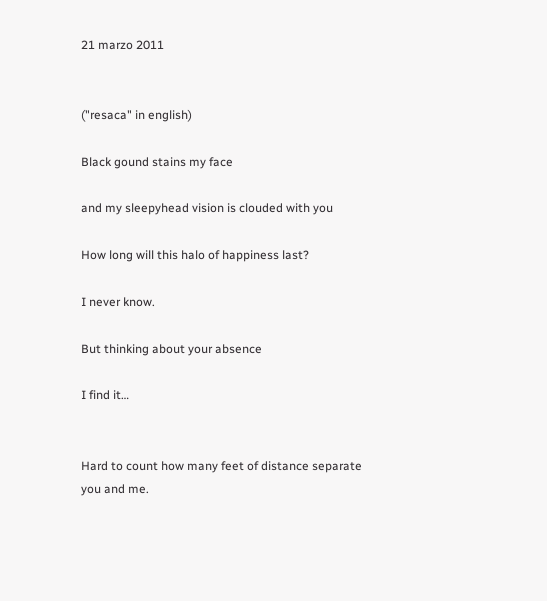21 marzo 2011


("resaca" in english)

Black gound stains my face

and my sleepyhead vision is clouded with you

How long will this halo of happiness last?

I never know.

But thinking about your absence

I find it…


Hard to count how many feet of distance separate you and me.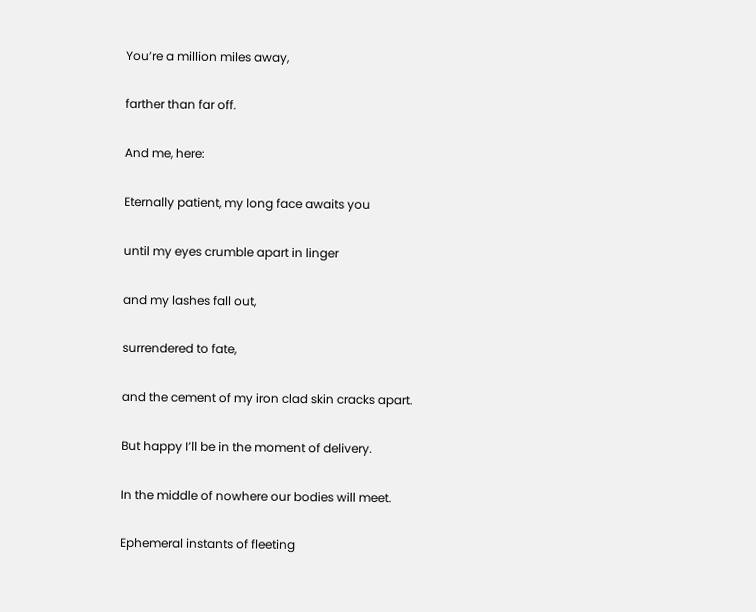You’re a million miles away,

farther than far off.

And me, here:

Eternally patient, my long face awaits you

until my eyes crumble apart in linger

and my lashes fall out,

surrendered to fate,

and the cement of my iron clad skin cracks apart.

But happy I’ll be in the moment of delivery.

In the middle of nowhere our bodies will meet.

Ephemeral instants of fleeting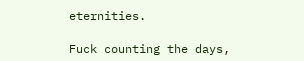eternities.

Fuck counting the days,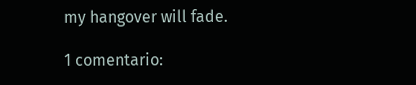my hangover will fade.

1 comentario: